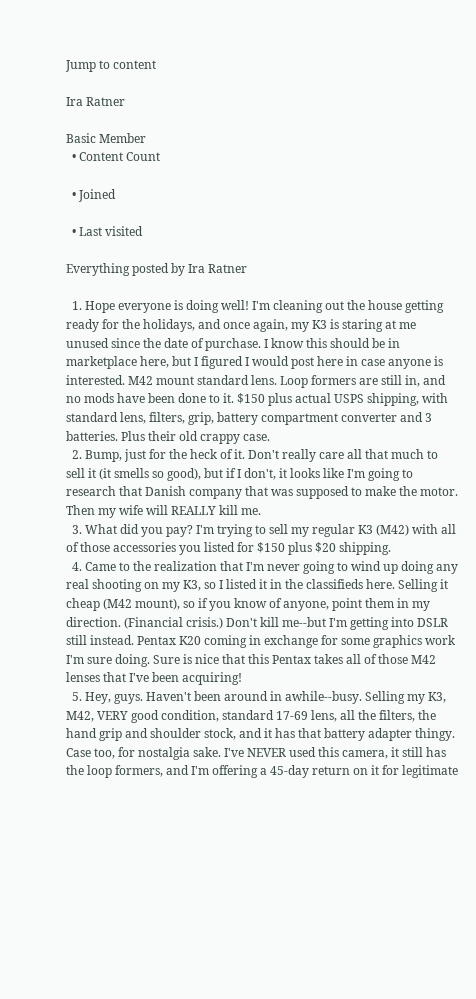Jump to content

Ira Ratner

Basic Member
  • Content Count

  • Joined

  • Last visited

Everything posted by Ira Ratner

  1. Hope everyone is doing well! I'm cleaning out the house getting ready for the holidays, and once again, my K3 is staring at me unused since the date of purchase. I know this should be in marketplace here, but I figured I would post here in case anyone is interested. M42 mount standard lens. Loop formers are still in, and no mods have been done to it. $150 plus actual USPS shipping, with standard lens, filters, grip, battery compartment converter and 3 batteries. Plus their old crappy case.
  2. Bump, just for the heck of it. Don't really care all that much to sell it (it smells so good), but if I don't, it looks like I'm going to research that Danish company that was supposed to make the motor. Then my wife will REALLY kill me.
  3. What did you pay? I'm trying to sell my regular K3 (M42) with all of those accessories you listed for $150 plus $20 shipping.
  4. Came to the realization that I'm never going to wind up doing any real shooting on my K3, so I listed it in the classifieds here. Selling it cheap (M42 mount), so if you know of anyone, point them in my direction. (Financial crisis.) Don't kill me--but I'm getting into DSLR still instead. Pentax K20 coming in exchange for some graphics work I'm sure doing. Sure is nice that this Pentax takes all of those M42 lenses that I've been acquiring!
  5. Hey, guys. Haven't been around in awhile--busy. Selling my K3, M42, VERY good condition, standard 17-69 lens, all the filters, the hand grip and shoulder stock, and it has that battery adapter thingy. Case too, for nostalgia sake. I've NEVER used this camera, it still has the loop formers, and I'm offering a 45-day return on it for legitimate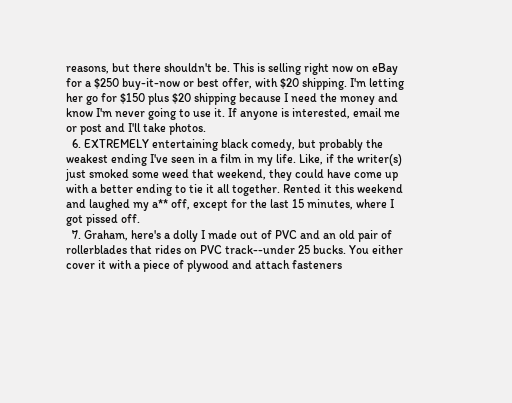reasons, but there shouldn't be. This is selling right now on eBay for a $250 buy-it-now or best offer, with $20 shipping. I'm letting her go for $150 plus $20 shipping because I need the money and know I'm never going to use it. If anyone is interested, email me or post and I'll take photos.
  6. EXTREMELY entertaining black comedy, but probably the weakest ending I've seen in a film in my life. Like, if the writer(s) just smoked some weed that weekend, they could have come up with a better ending to tie it all together. Rented it this weekend and laughed my a** off, except for the last 15 minutes, where I got pissed off.
  7. Graham, here's a dolly I made out of PVC and an old pair of rollerblades that rides on PVC track--under 25 bucks. You either cover it with a piece of plywood and attach fasteners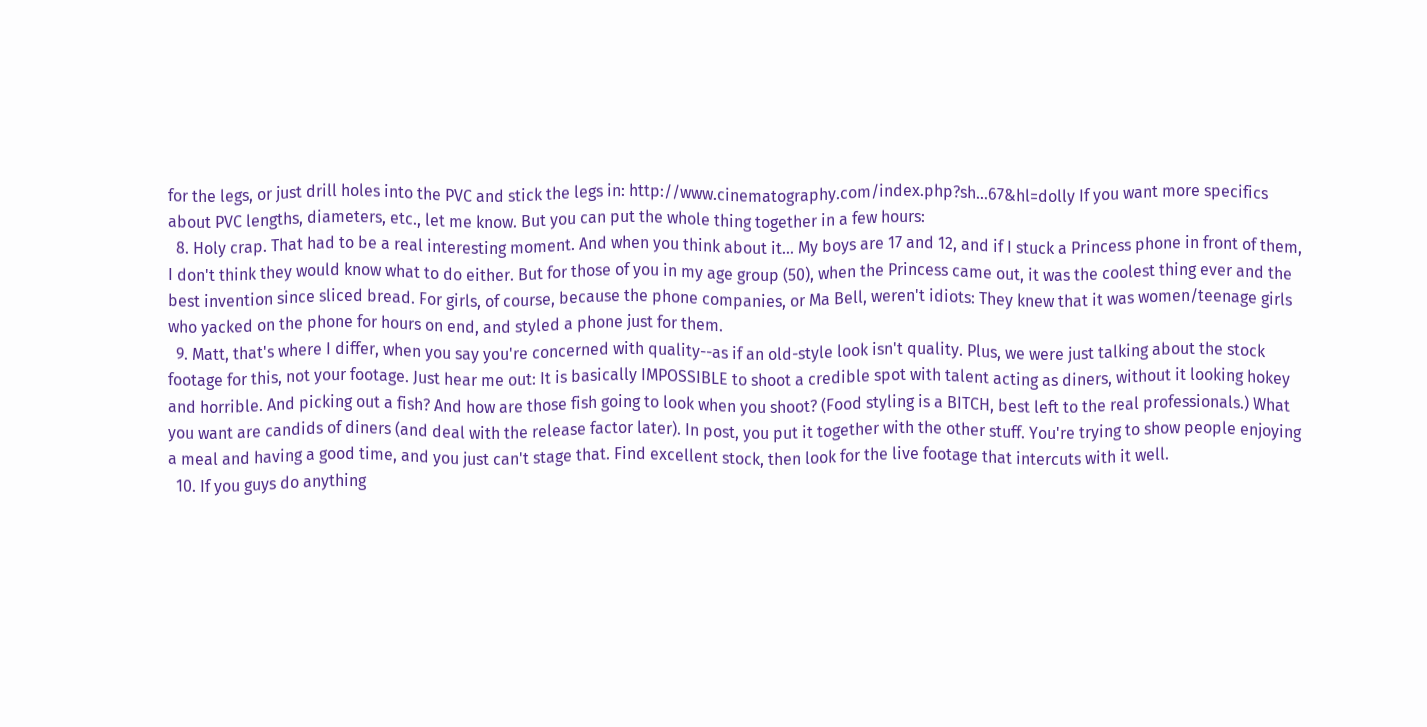for the legs, or just drill holes into the PVC and stick the legs in: http://www.cinematography.com/index.php?sh...67&hl=dolly If you want more specifics about PVC lengths, diameters, etc., let me know. But you can put the whole thing together in a few hours:
  8. Holy crap. That had to be a real interesting moment. And when you think about it... My boys are 17 and 12, and if I stuck a Princess phone in front of them, I don't think they would know what to do either. But for those of you in my age group (50), when the Princess came out, it was the coolest thing ever and the best invention since sliced bread. For girls, of course, because the phone companies, or Ma Bell, weren't idiots: They knew that it was women/teenage girls who yacked on the phone for hours on end, and styled a phone just for them.
  9. Matt, that's where I differ, when you say you're concerned with quality--as if an old-style look isn't quality. Plus, we were just talking about the stock footage for this, not your footage. Just hear me out: It is basically IMPOSSIBLE to shoot a credible spot with talent acting as diners, without it looking hokey and horrible. And picking out a fish? And how are those fish going to look when you shoot? (Food styling is a BITCH, best left to the real professionals.) What you want are candids of diners (and deal with the release factor later). In post, you put it together with the other stuff. You're trying to show people enjoying a meal and having a good time, and you just can't stage that. Find excellent stock, then look for the live footage that intercuts with it well.
  10. If you guys do anything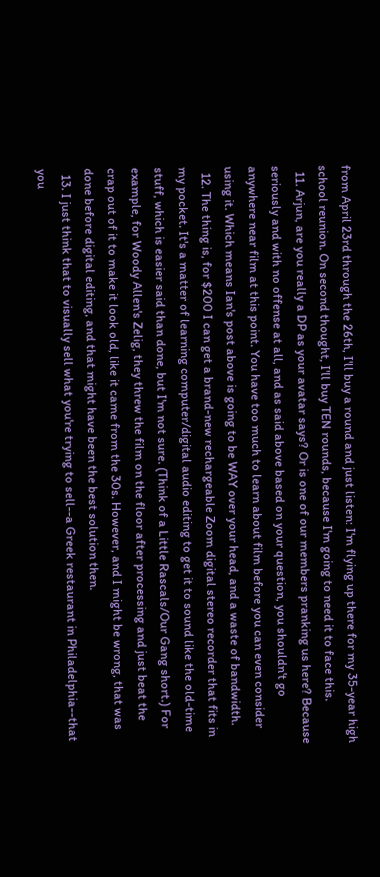from April 23rd through the 26th, I'll buy a round and just listen: I'm flying up there for my 35-year high school reunion. On second thought, I'll buy TEN rounds, because I'm going to need it to face this.
  11. Arjun, are you really a DP as your avatar says? Or is one of our members pranking us here? Because seriously and with no offense at all, and as said above based on your question, you shouldn't go anywhere near film at this point. You have too much to learn about film before you can even consider using it. Which means Ian's post above is going to be WAY over your head, and a waste of bandwidth.
  12. The thing is, for $200 I can get a brand-new rechargeable Zoom digital stereo recorder that fits in my pocket. It's a matter of learning computer/digital audio editing to get it to sound like the old-time stuff, which is easier said than done, but I'm not sure. (Think of a Little Rascals/Our Gang short.) For example, for Woody Allen's Zelig, they threw the film on the floor after processing and just beat the crap out of it to make it look old, like it came from the 30s. However, and I might be wrong, that was done before digital editing, and that might have been the best solution then.
  13. I just think that to visually sell what you're trying to sell--a Greek restaurant in Philadelphia--that you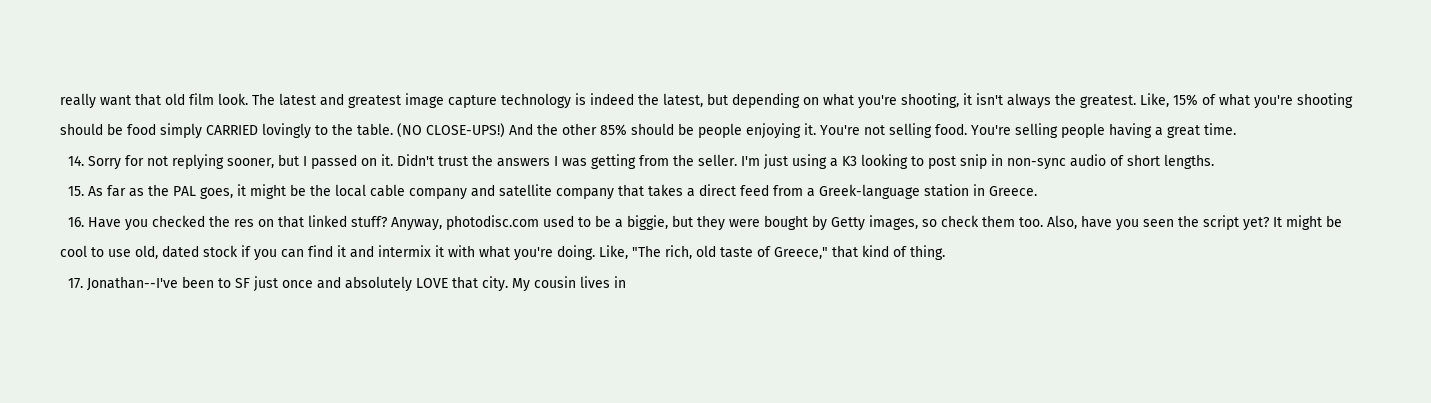really want that old film look. The latest and greatest image capture technology is indeed the latest, but depending on what you're shooting, it isn't always the greatest. Like, 15% of what you're shooting should be food simply CARRIED lovingly to the table. (NO CLOSE-UPS!) And the other 85% should be people enjoying it. You're not selling food. You're selling people having a great time.
  14. Sorry for not replying sooner, but I passed on it. Didn't trust the answers I was getting from the seller. I'm just using a K3 looking to post snip in non-sync audio of short lengths.
  15. As far as the PAL goes, it might be the local cable company and satellite company that takes a direct feed from a Greek-language station in Greece.
  16. Have you checked the res on that linked stuff? Anyway, photodisc.com used to be a biggie, but they were bought by Getty images, so check them too. Also, have you seen the script yet? It might be cool to use old, dated stock if you can find it and intermix it with what you're doing. Like, "The rich, old taste of Greece," that kind of thing.
  17. Jonathan--I've been to SF just once and absolutely LOVE that city. My cousin lives in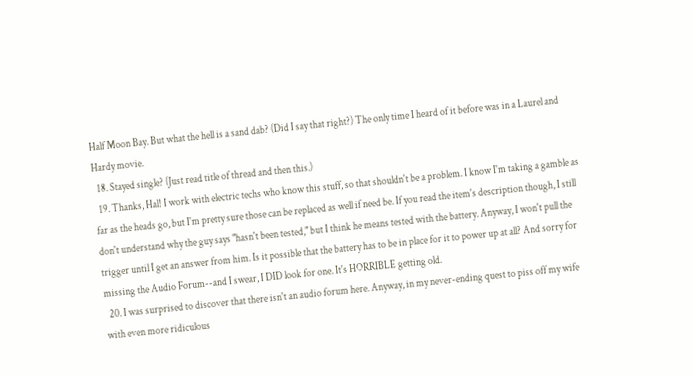Half Moon Bay. But what the hell is a sand dab? (Did I say that right?) The only time I heard of it before was in a Laurel and Hardy movie.
  18. Stayed single? (Just read title of thread and then this.)
  19. Thanks, Hal! I work with electric techs who know this stuff, so that shouldn't be a problem. I know I'm taking a gamble as far as the heads go, but I'm pretty sure those can be replaced as well if need be. If you read the item's description though, I still don't understand why the guy says "hasn't been tested," but I think he means tested with the battery. Anyway, I won't pull the trigger until I get an answer from him. Is it possible that the battery has to be in place for it to power up at all? And sorry for missing the Audio Forum--and I swear, I DID look for one. It's HORRIBLE getting old.
  20. I was surprised to discover that there isn't an audio forum here. Anyway, in my never-ending quest to piss off my wife with even more ridiculous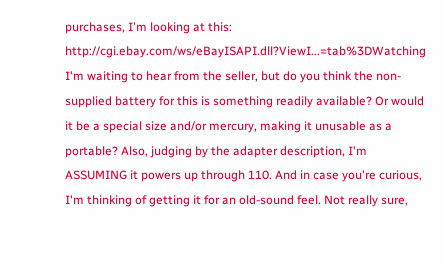purchases, I'm looking at this: http://cgi.ebay.com/ws/eBayISAPI.dll?ViewI...=tab%3DWatching I'm waiting to hear from the seller, but do you think the non-supplied battery for this is something readily available? Or would it be a special size and/or mercury, making it unusable as a portable? Also, judging by the adapter description, I'm ASSUMING it powers up through 110. And in case you're curious, I'm thinking of getting it for an old-sound feel. Not really sure,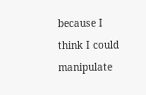because I think I could manipulate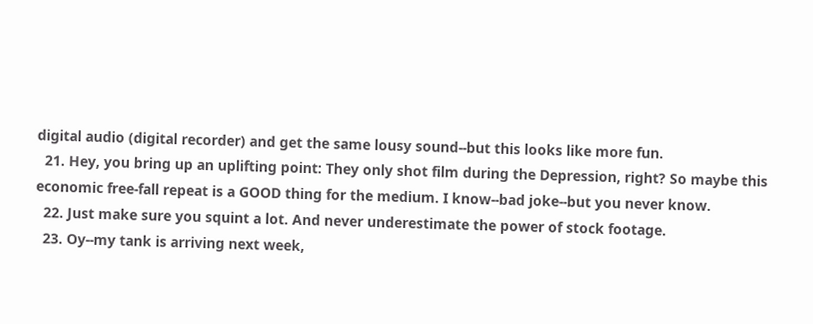digital audio (digital recorder) and get the same lousy sound--but this looks like more fun.
  21. Hey, you bring up an uplifting point: They only shot film during the Depression, right? So maybe this economic free-fall repeat is a GOOD thing for the medium. I know--bad joke--but you never know.
  22. Just make sure you squint a lot. And never underestimate the power of stock footage.
  23. Oy--my tank is arriving next week,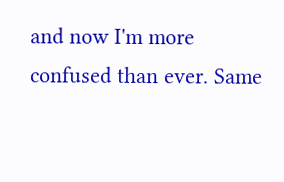and now I'm more confused than ever. Same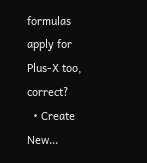formulas apply for Plus-X too, correct?
  • Create New...